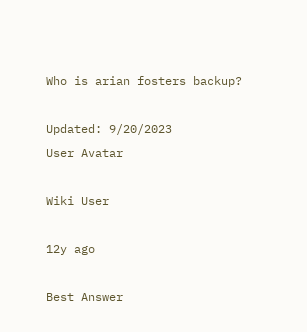Who is arian fosters backup?

Updated: 9/20/2023
User Avatar

Wiki User

12y ago

Best Answer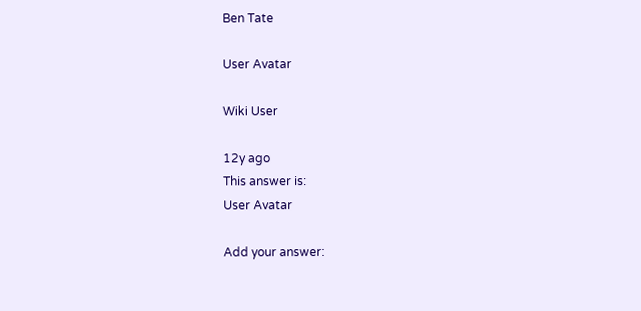Ben Tate

User Avatar

Wiki User

12y ago
This answer is:
User Avatar

Add your answer: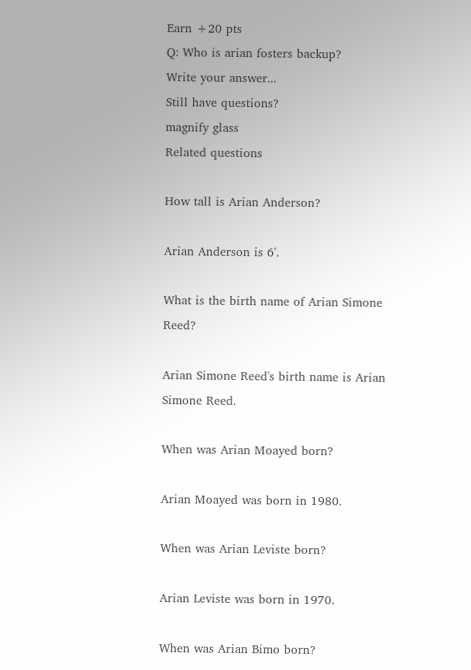Earn +20 pts
Q: Who is arian fosters backup?
Write your answer...
Still have questions?
magnify glass
Related questions

How tall is Arian Anderson?

Arian Anderson is 6'.

What is the birth name of Arian Simone Reed?

Arian Simone Reed's birth name is Arian Simone Reed.

When was Arian Moayed born?

Arian Moayed was born in 1980.

When was Arian Leviste born?

Arian Leviste was born in 1970.

When was Arian Bimo born?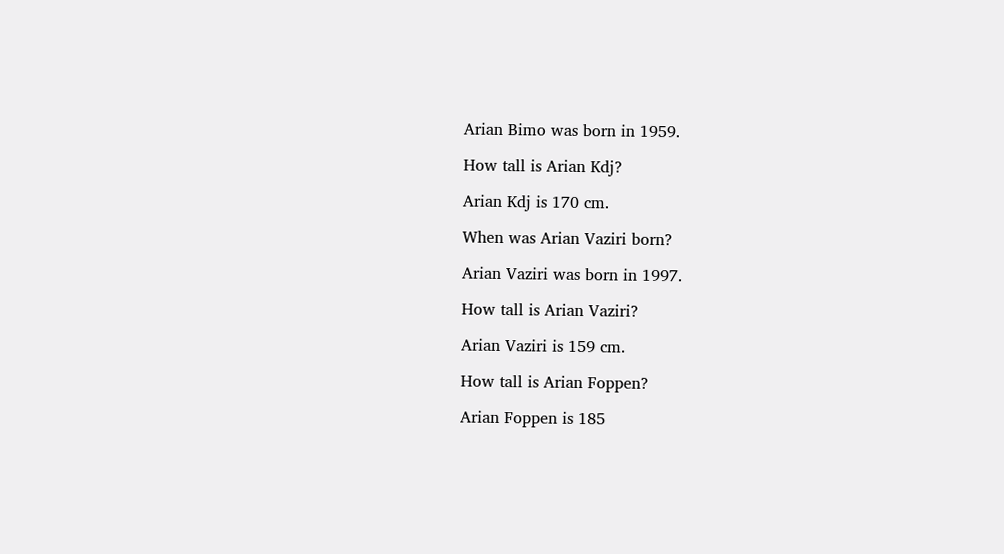Arian Bimo was born in 1959.

How tall is Arian Kdj?

Arian Kdj is 170 cm.

When was Arian Vaziri born?

Arian Vaziri was born in 1997.

How tall is Arian Vaziri?

Arian Vaziri is 159 cm.

How tall is Arian Foppen?

Arian Foppen is 185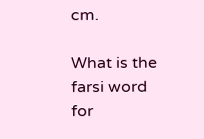cm.

What is the farsi word for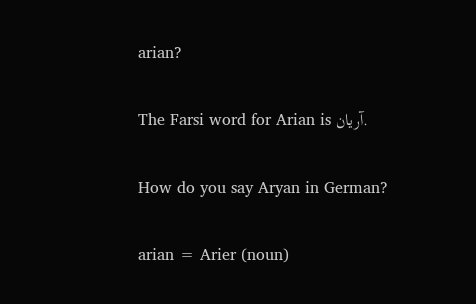arian?

The Farsi word for Arian is آریان.

How do you say Aryan in German?

arian = Arier (noun)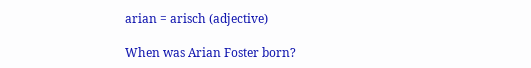arian = arisch (adjective)

When was Arian Foster born?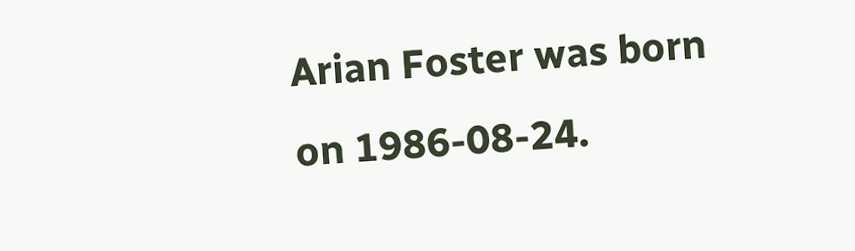Arian Foster was born on 1986-08-24.